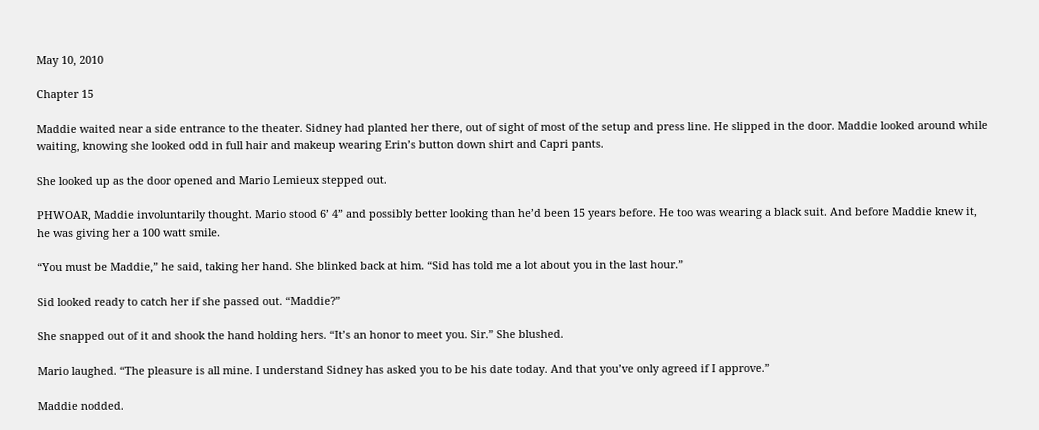May 10, 2010

Chapter 15

Maddie waited near a side entrance to the theater. Sidney had planted her there, out of sight of most of the setup and press line. He slipped in the door. Maddie looked around while waiting, knowing she looked odd in full hair and makeup wearing Erin’s button down shirt and Capri pants.

She looked up as the door opened and Mario Lemieux stepped out.

PHWOAR, Maddie involuntarily thought. Mario stood 6’ 4” and possibly better looking than he’d been 15 years before. He too was wearing a black suit. And before Maddie knew it, he was giving her a 100 watt smile.

“You must be Maddie,” he said, taking her hand. She blinked back at him. “Sid has told me a lot about you in the last hour.”

Sid looked ready to catch her if she passed out. “Maddie?”

She snapped out of it and shook the hand holding hers. “It’s an honor to meet you. Sir.” She blushed.

Mario laughed. “The pleasure is all mine. I understand Sidney has asked you to be his date today. And that you’ve only agreed if I approve.”

Maddie nodded.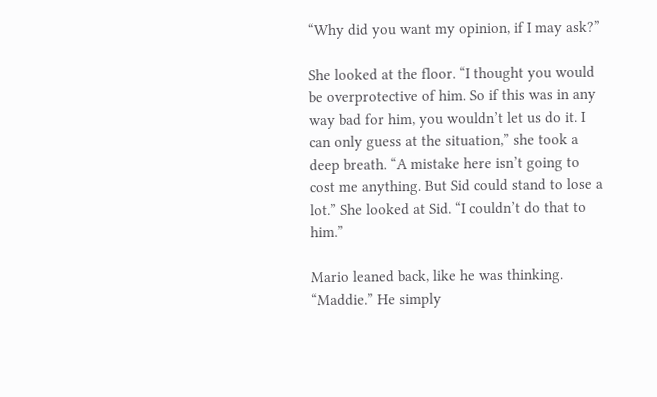“Why did you want my opinion, if I may ask?”

She looked at the floor. “I thought you would be overprotective of him. So if this was in any way bad for him, you wouldn’t let us do it. I can only guess at the situation,” she took a deep breath. “A mistake here isn’t going to cost me anything. But Sid could stand to lose a lot.” She looked at Sid. “I couldn’t do that to him.”

Mario leaned back, like he was thinking. “Maddie.” He simply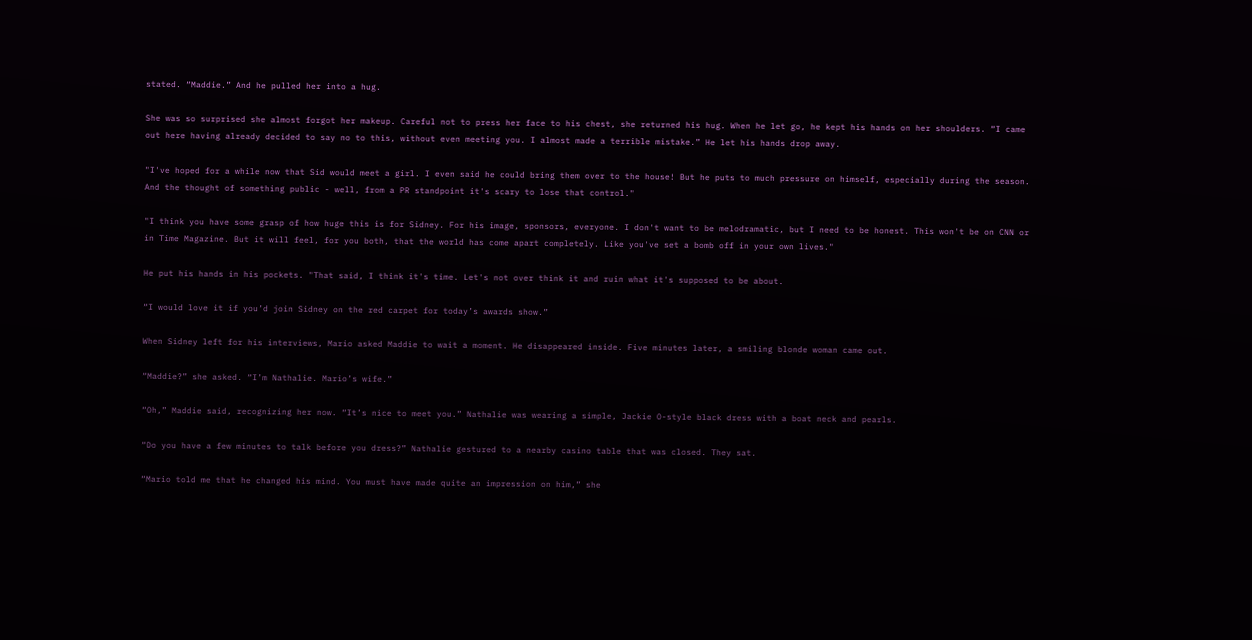stated. “Maddie.” And he pulled her into a hug.

She was so surprised she almost forgot her makeup. Careful not to press her face to his chest, she returned his hug. When he let go, he kept his hands on her shoulders. “I came out here having already decided to say no to this, without even meeting you. I almost made a terrible mistake.” He let his hands drop away.

"I've hoped for a while now that Sid would meet a girl. I even said he could bring them over to the house! But he puts to much pressure on himself, especially during the season. And the thought of something public - well, from a PR standpoint it's scary to lose that control."

"I think you have some grasp of how huge this is for Sidney. For his image, sponsors, everyone. I don't want to be melodramatic, but I need to be honest. This won't be on CNN or in Time Magazine. But it will feel, for you both, that the world has come apart completely. Like you've set a bomb off in your own lives."

He put his hands in his pockets. "That said, I think it's time. Let's not over think it and ruin what it's supposed to be about.

“I would love it if you’d join Sidney on the red carpet for today’s awards show.”

When Sidney left for his interviews, Mario asked Maddie to wait a moment. He disappeared inside. Five minutes later, a smiling blonde woman came out.

“Maddie?” she asked. “I’m Nathalie. Mario’s wife.”

“Oh,” Maddie said, recognizing her now. “It’s nice to meet you.” Nathalie was wearing a simple, Jackie O-style black dress with a boat neck and pearls.

“Do you have a few minutes to talk before you dress?” Nathalie gestured to a nearby casino table that was closed. They sat.

“Mario told me that he changed his mind. You must have made quite an impression on him,” she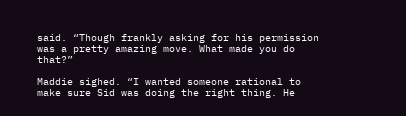said. “Though frankly asking for his permission was a pretty amazing move. What made you do that?”

Maddie sighed. “I wanted someone rational to make sure Sid was doing the right thing. He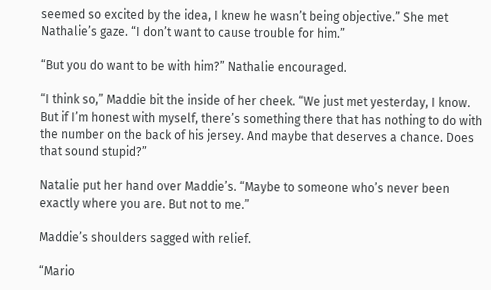seemed so excited by the idea, I knew he wasn’t being objective.” She met Nathalie’s gaze. “I don’t want to cause trouble for him.”

“But you do want to be with him?” Nathalie encouraged.

“I think so,” Maddie bit the inside of her cheek. “We just met yesterday, I know. But if I’m honest with myself, there’s something there that has nothing to do with the number on the back of his jersey. And maybe that deserves a chance. Does that sound stupid?”

Natalie put her hand over Maddie’s. “Maybe to someone who’s never been exactly where you are. But not to me.”

Maddie’s shoulders sagged with relief.

“Mario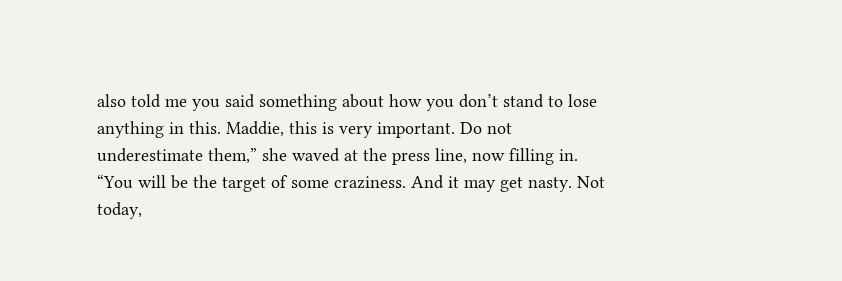also told me you said something about how you don’t stand to lose anything in this. Maddie, this is very important. Do not underestimate them,” she waved at the press line, now filling in. “You will be the target of some craziness. And it may get nasty. Not today,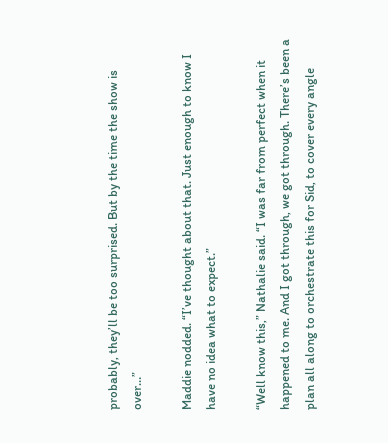probably, they’ll be too surprised. But by the time the show is over…”

Maddie nodded. “I’ve thought about that. Just enough to know I have no idea what to expect.”

“Well know this,” Nathalie said. “I was far from perfect when it happened to me. And I got through, we got through. There’s been a plan all along to orchestrate this for Sid, to cover every angle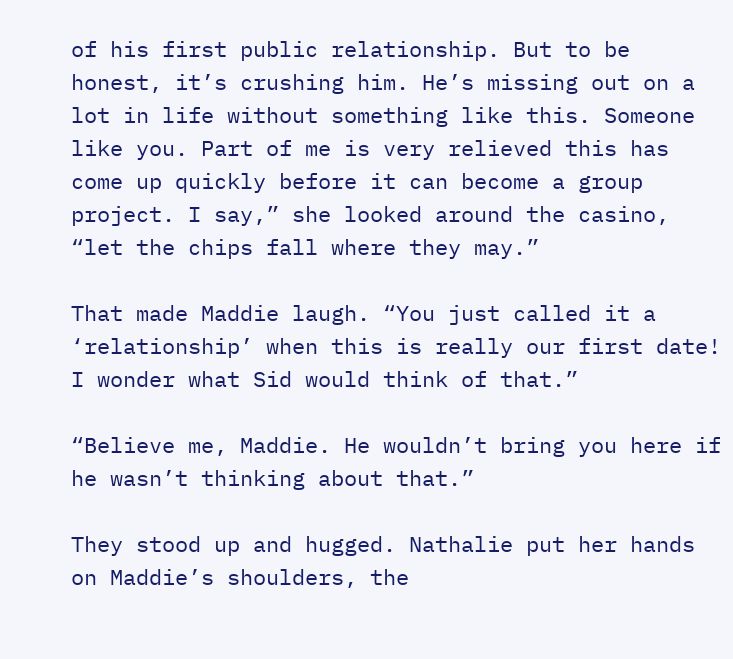of his first public relationship. But to be honest, it’s crushing him. He’s missing out on a lot in life without something like this. Someone like you. Part of me is very relieved this has come up quickly before it can become a group project. I say,” she looked around the casino, “let the chips fall where they may.”

That made Maddie laugh. “You just called it a ‘relationship’ when this is really our first date! I wonder what Sid would think of that.”

“Believe me, Maddie. He wouldn’t bring you here if he wasn’t thinking about that.”

They stood up and hugged. Nathalie put her hands on Maddie’s shoulders, the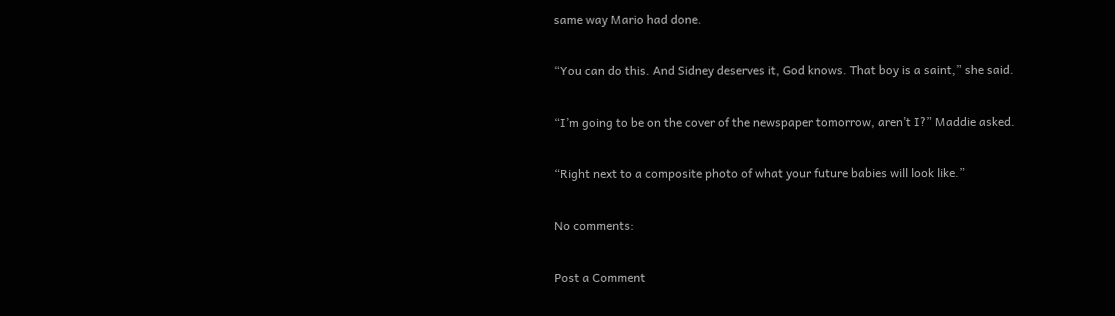same way Mario had done.

“You can do this. And Sidney deserves it, God knows. That boy is a saint,” she said.

“I’m going to be on the cover of the newspaper tomorrow, aren’t I?” Maddie asked.

“Right next to a composite photo of what your future babies will look like.”

No comments:

Post a Comment